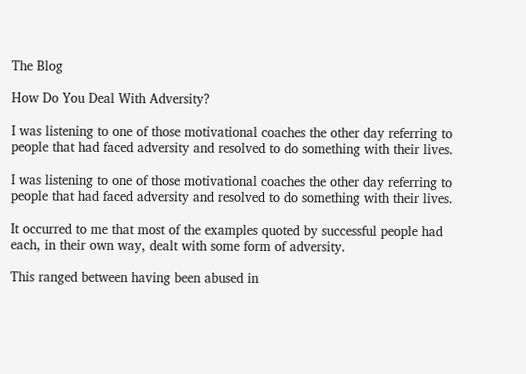The Blog

How Do You Deal With Adversity?

I was listening to one of those motivational coaches the other day referring to people that had faced adversity and resolved to do something with their lives.

I was listening to one of those motivational coaches the other day referring to people that had faced adversity and resolved to do something with their lives.

It occurred to me that most of the examples quoted by successful people had each, in their own way, dealt with some form of adversity.

This ranged between having been abused in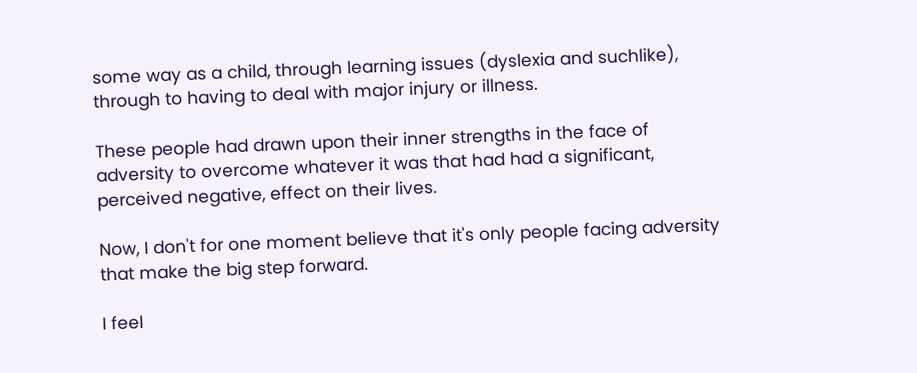some way as a child, through learning issues (dyslexia and suchlike), through to having to deal with major injury or illness.

These people had drawn upon their inner strengths in the face of adversity to overcome whatever it was that had had a significant, perceived negative, effect on their lives.

Now, I don't for one moment believe that it's only people facing adversity that make the big step forward.

I feel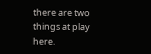there are two things at play here.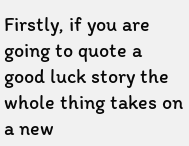Firstly, if you are going to quote a good luck story the whole thing takes on a new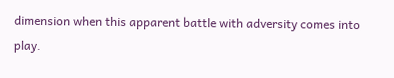dimension when this apparent battle with adversity comes into play.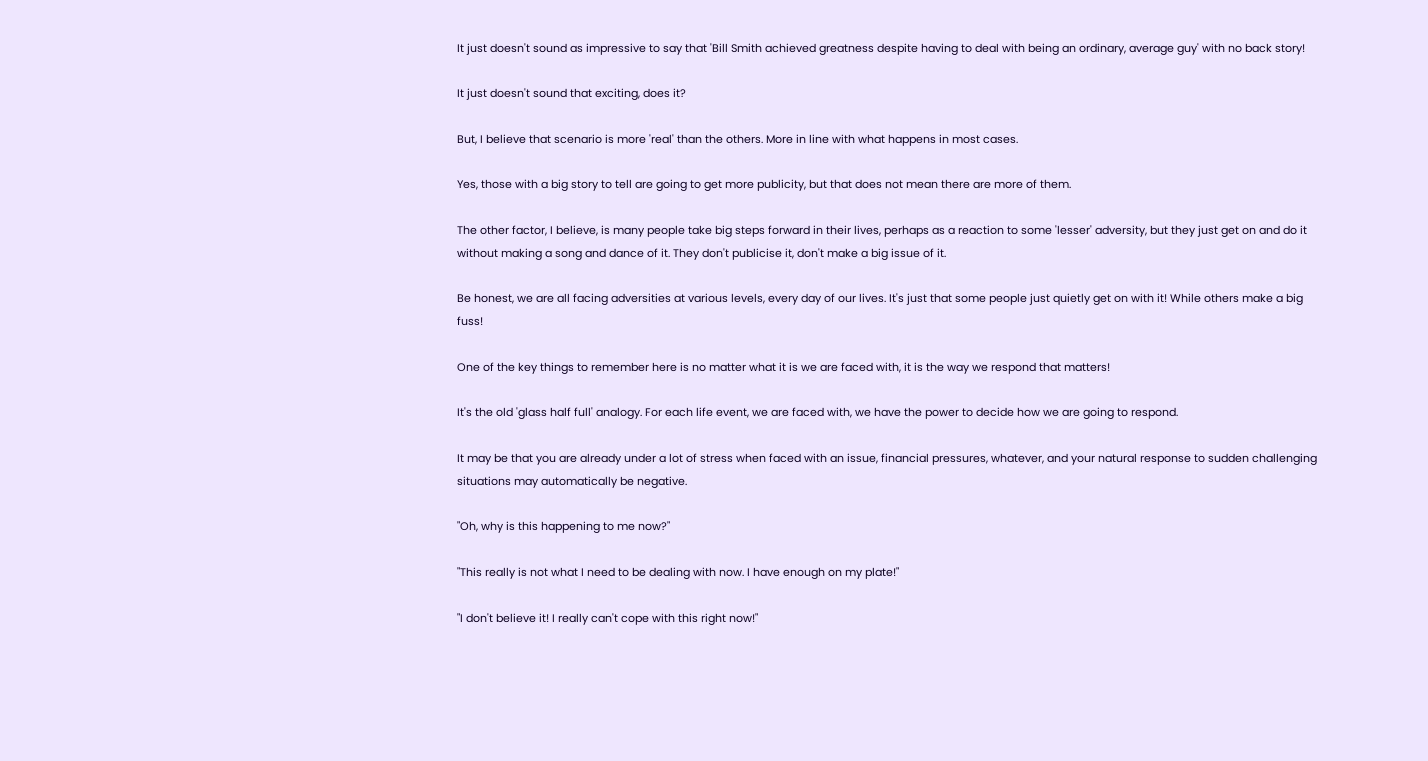It just doesn't sound as impressive to say that 'Bill Smith achieved greatness despite having to deal with being an ordinary, average guy' with no back story!

It just doesn't sound that exciting, does it?

But, I believe that scenario is more 'real' than the others. More in line with what happens in most cases.

Yes, those with a big story to tell are going to get more publicity, but that does not mean there are more of them.

The other factor, I believe, is many people take big steps forward in their lives, perhaps as a reaction to some 'lesser' adversity, but they just get on and do it without making a song and dance of it. They don't publicise it, don't make a big issue of it.

Be honest, we are all facing adversities at various levels, every day of our lives. It's just that some people just quietly get on with it! While others make a big fuss!

One of the key things to remember here is no matter what it is we are faced with, it is the way we respond that matters!

It's the old 'glass half full' analogy. For each life event, we are faced with, we have the power to decide how we are going to respond.

It may be that you are already under a lot of stress when faced with an issue, financial pressures, whatever, and your natural response to sudden challenging situations may automatically be negative.

"Oh, why is this happening to me now?"

"This really is not what I need to be dealing with now. I have enough on my plate!"

"I don't believe it! I really can't cope with this right now!"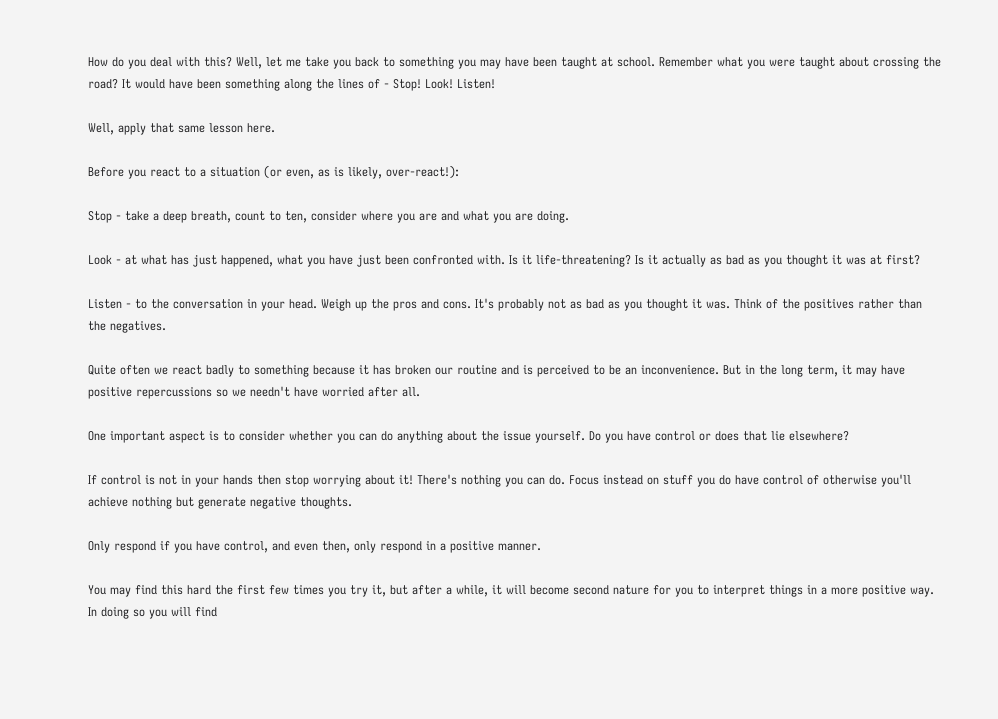How do you deal with this? Well, let me take you back to something you may have been taught at school. Remember what you were taught about crossing the road? It would have been something along the lines of - Stop! Look! Listen!

Well, apply that same lesson here.

Before you react to a situation (or even, as is likely, over-react!):

Stop - take a deep breath, count to ten, consider where you are and what you are doing.

Look - at what has just happened, what you have just been confronted with. Is it life-threatening? Is it actually as bad as you thought it was at first?

Listen - to the conversation in your head. Weigh up the pros and cons. It's probably not as bad as you thought it was. Think of the positives rather than the negatives.

Quite often we react badly to something because it has broken our routine and is perceived to be an inconvenience. But in the long term, it may have positive repercussions so we needn't have worried after all.

One important aspect is to consider whether you can do anything about the issue yourself. Do you have control or does that lie elsewhere?

If control is not in your hands then stop worrying about it! There's nothing you can do. Focus instead on stuff you do have control of otherwise you'll achieve nothing but generate negative thoughts.

Only respond if you have control, and even then, only respond in a positive manner.

You may find this hard the first few times you try it, but after a while, it will become second nature for you to interpret things in a more positive way. In doing so you will find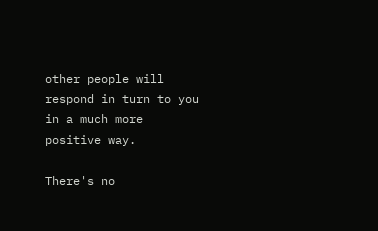other people will respond in turn to you in a much more positive way.

There's no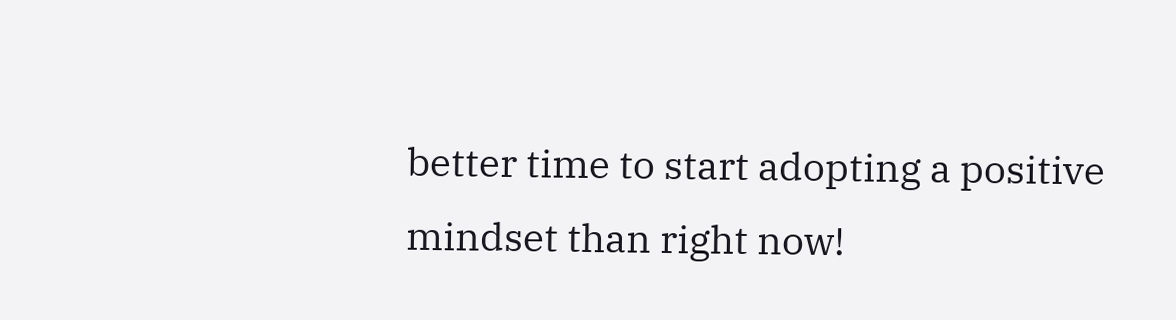better time to start adopting a positive mindset than right now!